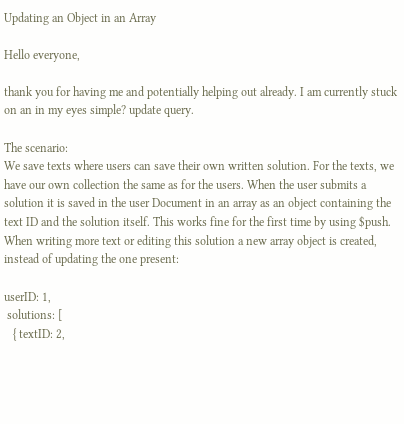Updating an Object in an Array

Hello everyone,

thank you for having me and potentially helping out already. I am currently stuck on an in my eyes simple? update query.

The scenario:
We save texts where users can save their own written solution. For the texts, we have our own collection the same as for the users. When the user submits a solution it is saved in the user Document in an array as an object containing the text ID and the solution itself. This works fine for the first time by using $push. When writing more text or editing this solution a new array object is created, instead of updating the one present:

userID: 1,
 solutions: [
   { textID: 2,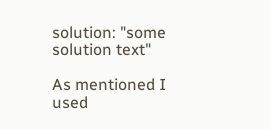solution: "some solution text"

As mentioned I used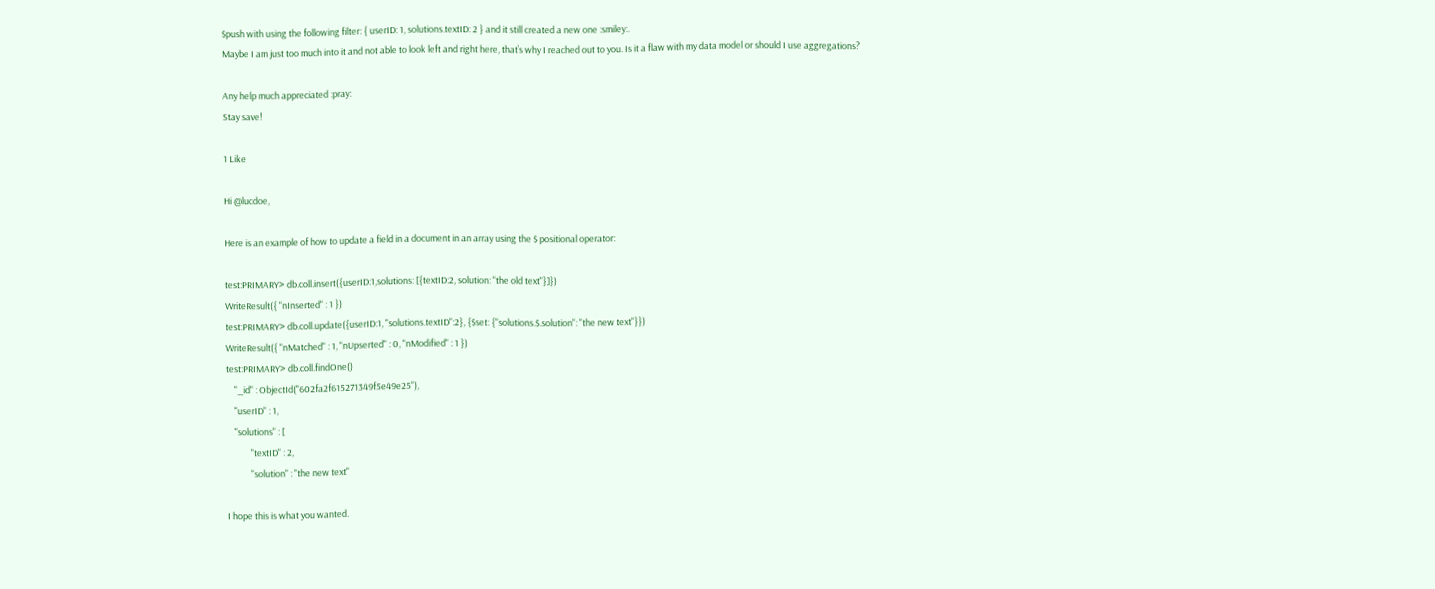$push with using the following filter: { userID: 1, solutions.textID: 2 } and it still created a new one :smiley:.
Maybe I am just too much into it and not able to look left and right here, that’s why I reached out to you. Is it a flaw with my data model or should I use aggregations?

Any help much appreciated :pray:
Stay save!

1 Like

Hi @lucdoe,

Here is an example of how to update a field in a document in an array using the $ positional operator:

test:PRIMARY> db.coll.insert({userID:1,solutions: [{textID:2, solution: "the old text"}]})
WriteResult({ "nInserted" : 1 })
test:PRIMARY> db.coll.update({userID:1, "solutions.textID":2}, {$set: {"solutions.$.solution": "the new text"}})
WriteResult({ "nMatched" : 1, "nUpserted" : 0, "nModified" : 1 })
test:PRIMARY> db.coll.findOne()
    "_id" : ObjectId("602fa2f615271349f5e49e25"),
    "userID" : 1,
    "solutions" : [
            "textID" : 2,
            "solution" : "the new text"

I hope this is what you wanted.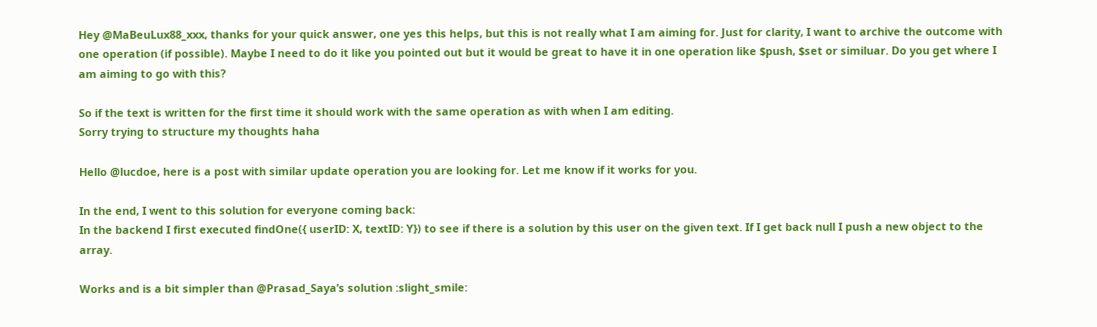Hey @MaBeuLux88_xxx, thanks for your quick answer, one yes this helps, but this is not really what I am aiming for. Just for clarity, I want to archive the outcome with one operation (if possible). Maybe I need to do it like you pointed out but it would be great to have it in one operation like $push, $set or similuar. Do you get where I am aiming to go with this?

So if the text is written for the first time it should work with the same operation as with when I am editing.
Sorry trying to structure my thoughts haha

Hello @lucdoe, here is a post with similar update operation you are looking for. Let me know if it works for you.

In the end, I went to this solution for everyone coming back:
In the backend I first executed findOne({ userID: X, textID: Y}) to see if there is a solution by this user on the given text. If I get back null I push a new object to the array.

Works and is a bit simpler than @Prasad_Saya’s solution :slight_smile: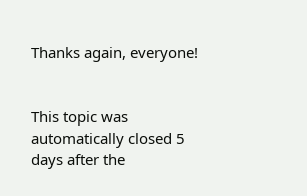Thanks again, everyone!


This topic was automatically closed 5 days after the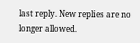last reply. New replies are no longer allowed.